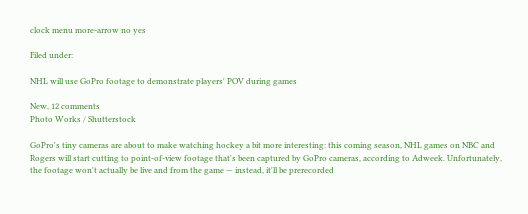clock menu more-arrow no yes

Filed under:

NHL will use GoPro footage to demonstrate players' POV during games

New, 12 comments
Photo Works / Shutterstock

GoPro's tiny cameras are about to make watching hockey a bit more interesting: this coming season, NHL games on NBC and Rogers will start cutting to point-of-view footage that's been captured by GoPro cameras, according to Adweek. Unfortunately, the footage won't actually be live and from the game — instead, it'll be prerecorded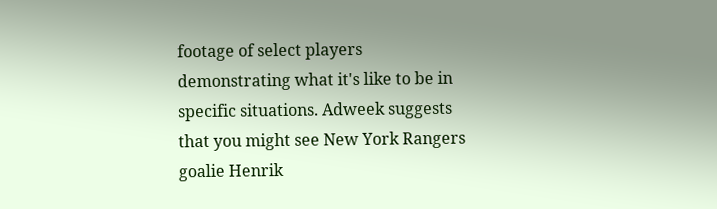footage of select players demonstrating what it's like to be in specific situations. Adweek suggests that you might see New York Rangers goalie Henrik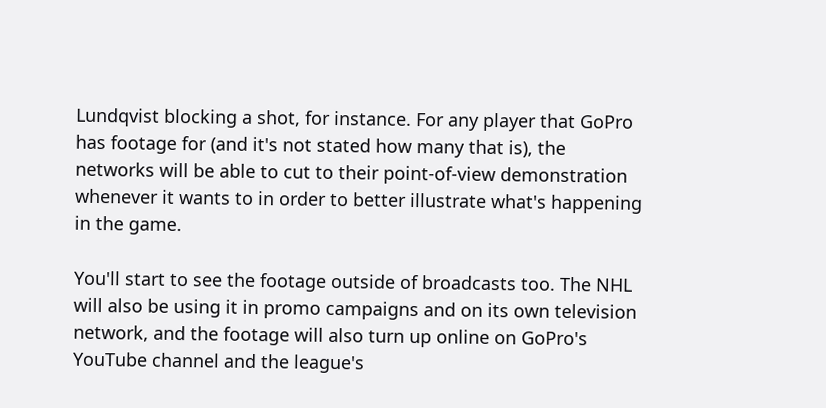Lundqvist blocking a shot, for instance. For any player that GoPro has footage for (and it's not stated how many that is), the networks will be able to cut to their point-of-view demonstration whenever it wants to in order to better illustrate what's happening in the game.

You'll start to see the footage outside of broadcasts too. The NHL will also be using it in promo campaigns and on its own television network, and the footage will also turn up online on GoPro's YouTube channel and the league's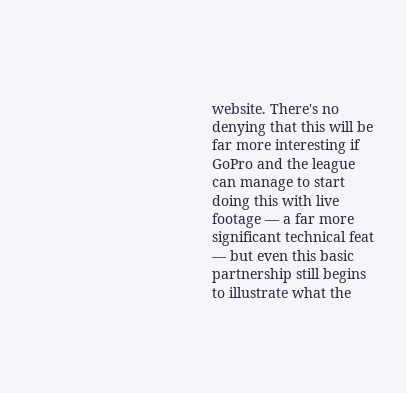website. There's no denying that this will be far more interesting if GoPro and the league can manage to start doing this with live footage — a far more significant technical feat — but even this basic partnership still begins to illustrate what the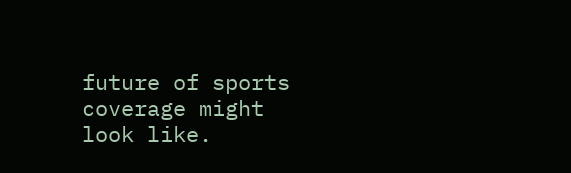future of sports coverage might look like.